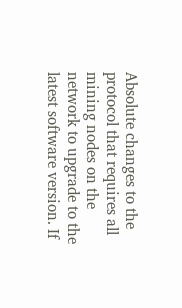Absolute changes to the protocol that requires all mining nodes on the network to upgrade to the latest software version. If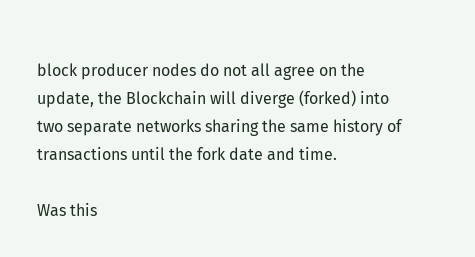block producer nodes do not all agree on the update, the Blockchain will diverge (forked) into two separate networks sharing the same history of transactions until the fork date and time.

Was this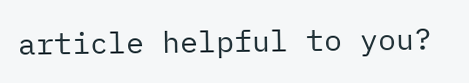article helpful to you?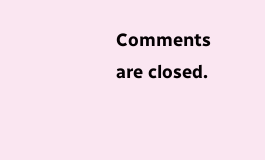Comments are closed.